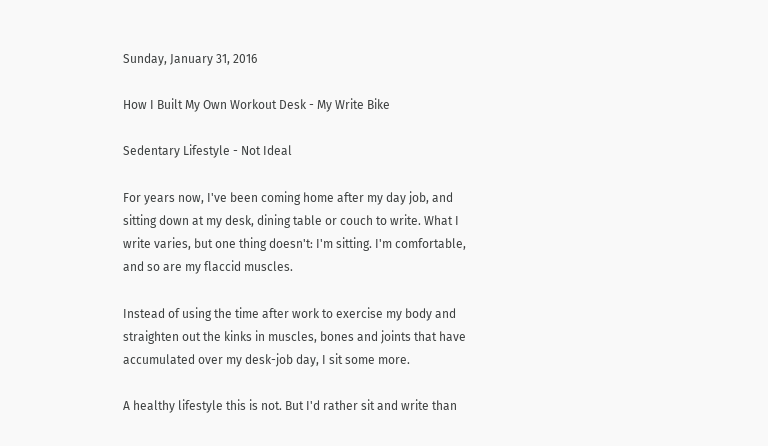Sunday, January 31, 2016

How I Built My Own Workout Desk - My Write Bike

Sedentary Lifestyle - Not Ideal

For years now, I've been coming home after my day job, and sitting down at my desk, dining table or couch to write. What I write varies, but one thing doesn't: I'm sitting. I'm comfortable, and so are my flaccid muscles.

Instead of using the time after work to exercise my body and straighten out the kinks in muscles, bones and joints that have accumulated over my desk-job day, I sit some more.

A healthy lifestyle this is not. But I'd rather sit and write than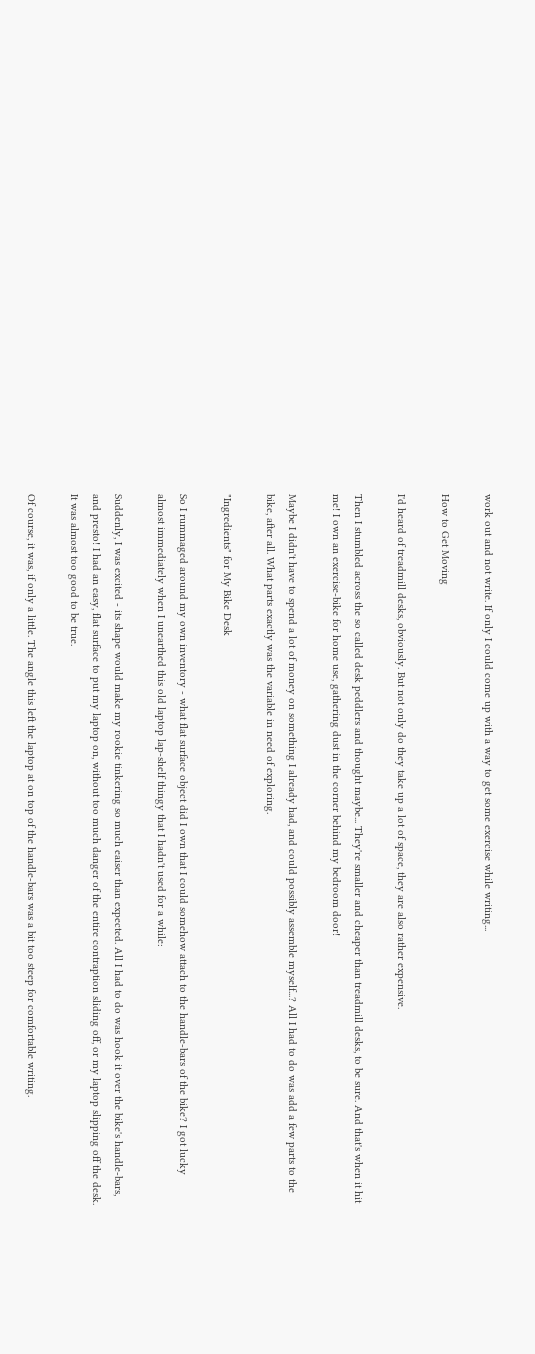work out and not write. If only I could come up with a way to get some exercise while writing...

How to Get Moving

I'd heard of treadmill desks, obviously. But not only do they take up a lot of space, they are also rather expensive.

Then I stumbled across the so called desk peddlers and thought maybe... They're smaller and cheaper than treadmill desks, to be sure. And that's when it hit me! I own an exercise-bike for home use, gathering dust in the corner behind my bedroom door!

Maybe I didn't have to spend a lot of money on something I already had, and could possibly assemble myself...? All I had to do was add a few parts to the bike, after all. What parts exactly was the variable in need of exploring.

"Ingredients" for My Bike Desk

So I rummaged around my own inventory - what flat surface object did I own that I could somehow attach to the handle-bars of the bike? I got lucky almost immediately when I unearthed this old laptop lap-shelf thingy that I hadn't used for a while:

Suddenly, I was excited - its shape would make my rookie tinkering so much eaiser than expected. All I had to do was hook it over the bike's handle-bars, and presto! I had an easy, flat surface to put my laptop on, without too much danger of the entire contraption sliding off, or my laptop slipping off the desk. It was almost too good to be true.

Of course, it was, if only a little. The angle this left the laptop at on top of the handle-bars was a bit too steep for comfortable writing.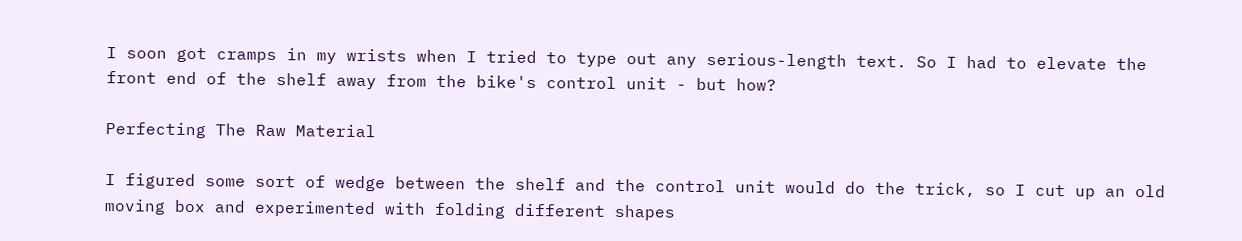I soon got cramps in my wrists when I tried to type out any serious-length text. So I had to elevate the front end of the shelf away from the bike's control unit - but how?

Perfecting The Raw Material

I figured some sort of wedge between the shelf and the control unit would do the trick, so I cut up an old moving box and experimented with folding different shapes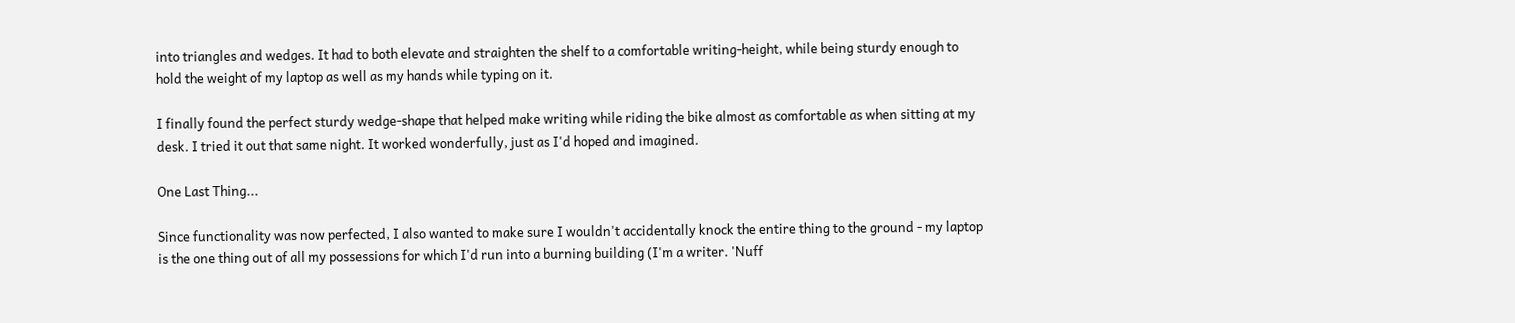into triangles and wedges. It had to both elevate and straighten the shelf to a comfortable writing-height, while being sturdy enough to hold the weight of my laptop as well as my hands while typing on it.

I finally found the perfect sturdy wedge-shape that helped make writing while riding the bike almost as comfortable as when sitting at my desk. I tried it out that same night. It worked wonderfully, just as I'd hoped and imagined.

One Last Thing...

Since functionality was now perfected, I also wanted to make sure I wouldn't accidentally knock the entire thing to the ground - my laptop is the one thing out of all my possessions for which I'd run into a burning building (I'm a writer. 'Nuff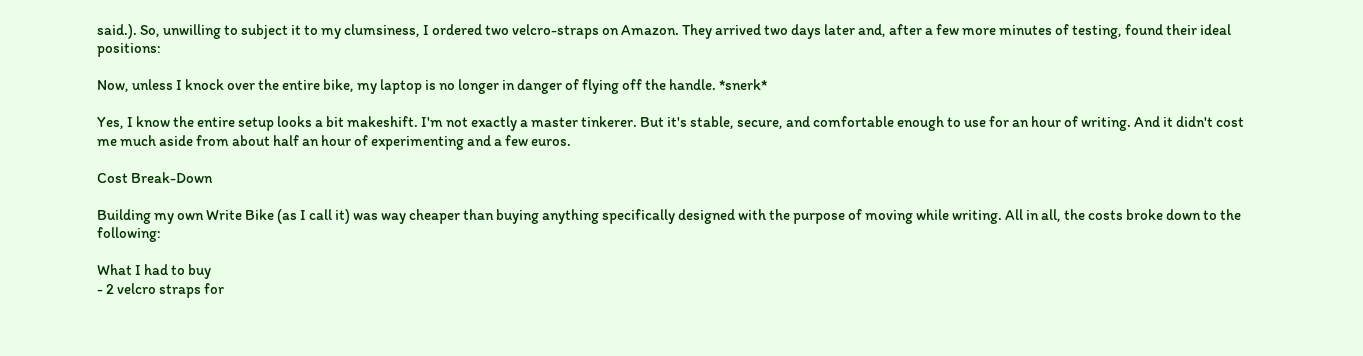said.). So, unwilling to subject it to my clumsiness, I ordered two velcro-straps on Amazon. They arrived two days later and, after a few more minutes of testing, found their ideal positions:

Now, unless I knock over the entire bike, my laptop is no longer in danger of flying off the handle. *snerk*

Yes, I know the entire setup looks a bit makeshift. I'm not exactly a master tinkerer. But it's stable, secure, and comfortable enough to use for an hour of writing. And it didn't cost me much aside from about half an hour of experimenting and a few euros.

Cost Break-Down

Building my own Write Bike (as I call it) was way cheaper than buying anything specifically designed with the purpose of moving while writing. All in all, the costs broke down to the following:

What I had to buy
- 2 velcro straps for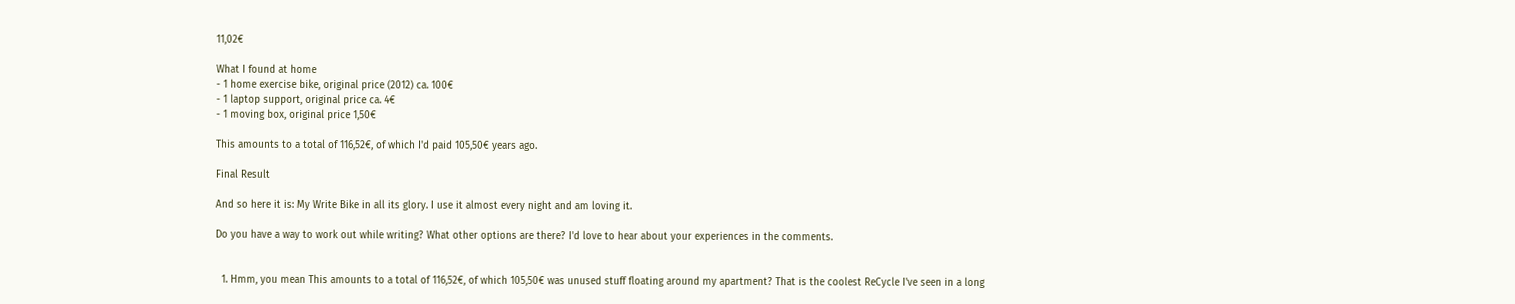11,02€

What I found at home
- 1 home exercise bike, original price (2012) ca. 100€
- 1 laptop support, original price ca. 4€
- 1 moving box, original price 1,50€

This amounts to a total of 116,52€, of which I'd paid 105,50€ years ago.

Final Result

And so here it is: My Write Bike in all its glory. I use it almost every night and am loving it.

Do you have a way to work out while writing? What other options are there? I'd love to hear about your experiences in the comments.


  1. Hmm, you mean This amounts to a total of 116,52€, of which 105,50€ was unused stuff floating around my apartment? That is the coolest ReCycle I've seen in a long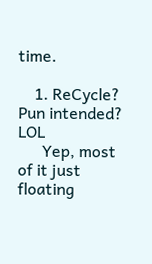time.

    1. ReCycle? Pun intended? LOL
      Yep, most of it just floating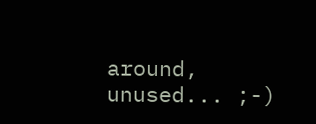around, unused... ;-)